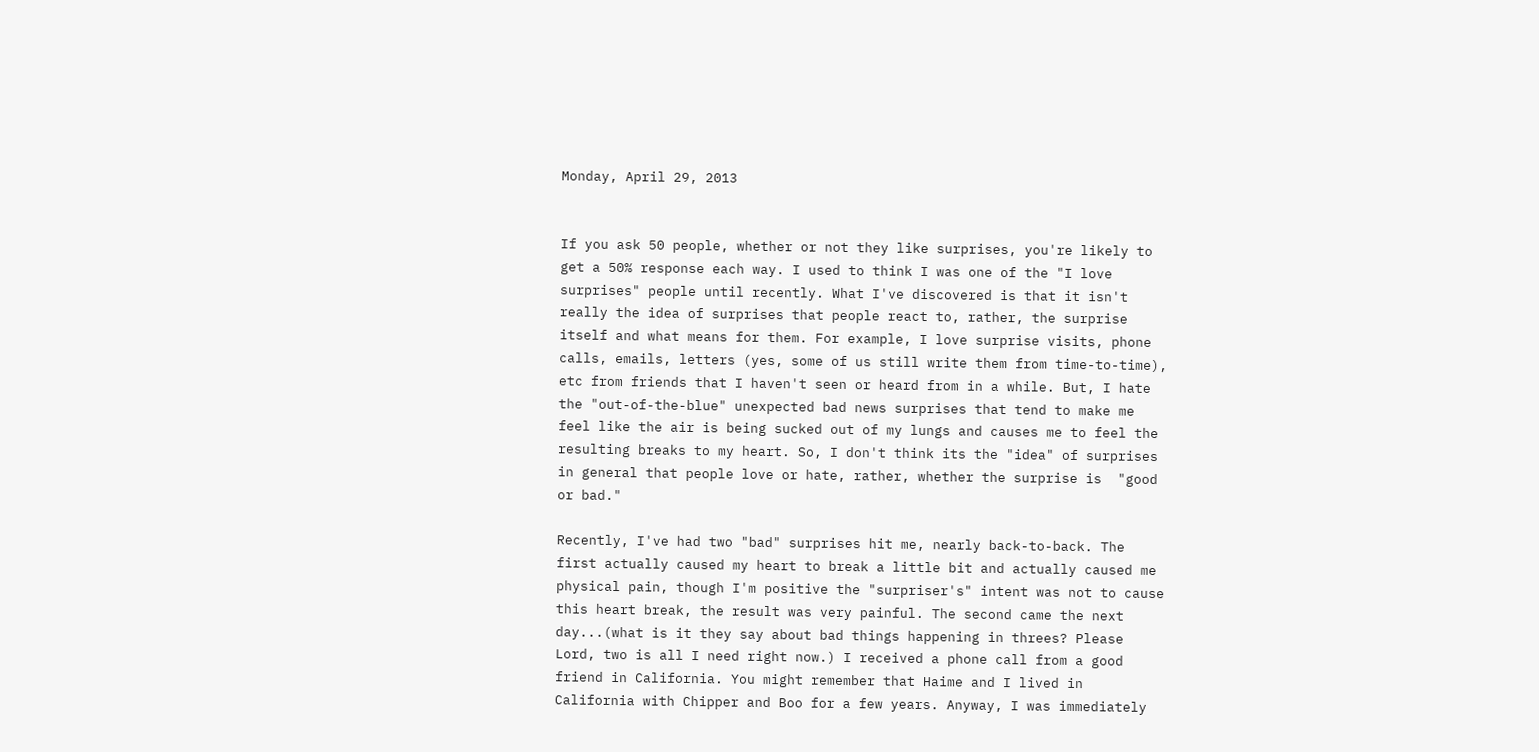Monday, April 29, 2013


If you ask 50 people, whether or not they like surprises, you're likely to get a 50% response each way. I used to think I was one of the "I love surprises" people until recently. What I've discovered is that it isn't really the idea of surprises that people react to, rather, the surprise itself and what means for them. For example, I love surprise visits, phone calls, emails, letters (yes, some of us still write them from time-to-time), etc from friends that I haven't seen or heard from in a while. But, I hate the "out-of-the-blue" unexpected bad news surprises that tend to make me feel like the air is being sucked out of my lungs and causes me to feel the resulting breaks to my heart. So, I don't think its the "idea" of surprises in general that people love or hate, rather, whether the surprise is  "good or bad."

Recently, I've had two "bad" surprises hit me, nearly back-to-back. The first actually caused my heart to break a little bit and actually caused me physical pain, though I'm positive the "surpriser's" intent was not to cause this heart break, the result was very painful. The second came the next day...(what is it they say about bad things happening in threes? Please Lord, two is all I need right now.) I received a phone call from a good friend in California. You might remember that Haime and I lived in California with Chipper and Boo for a few years. Anyway, I was immediately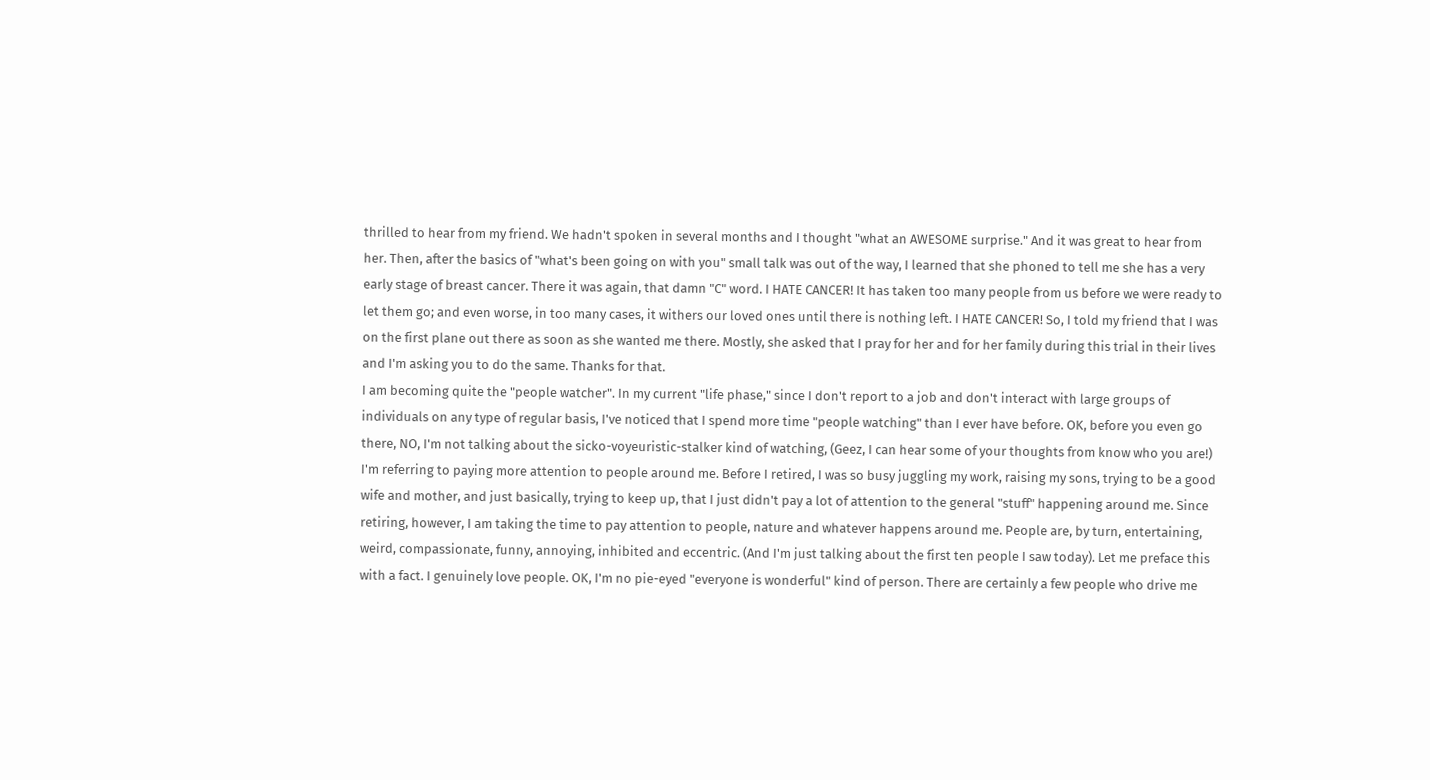thrilled to hear from my friend. We hadn't spoken in several months and I thought "what an AWESOME surprise." And it was great to hear from her. Then, after the basics of "what's been going on with you" small talk was out of the way, I learned that she phoned to tell me she has a very early stage of breast cancer. There it was again, that damn "C" word. I HATE CANCER! It has taken too many people from us before we were ready to let them go; and even worse, in too many cases, it withers our loved ones until there is nothing left. I HATE CANCER! So, I told my friend that I was on the first plane out there as soon as she wanted me there. Mostly, she asked that I pray for her and for her family during this trial in their lives and I'm asking you to do the same. Thanks for that.
I am becoming quite the "people watcher". In my current "life phase," since I don't report to a job and don't interact with large groups of individuals on any type of regular basis, I've noticed that I spend more time "people watching" than I ever have before. OK, before you even go there, NO, I'm not talking about the sicko-voyeuristic-stalker kind of watching, (Geez, I can hear some of your thoughts from know who you are!) I'm referring to paying more attention to people around me. Before I retired, I was so busy juggling my work, raising my sons, trying to be a good wife and mother, and just basically, trying to keep up, that I just didn't pay a lot of attention to the general "stuff" happening around me. Since retiring, however, I am taking the time to pay attention to people, nature and whatever happens around me. People are, by turn, entertaining, weird, compassionate, funny, annoying, inhibited and eccentric. (And I'm just talking about the first ten people I saw today). Let me preface this with a fact. I genuinely love people. OK, I'm no pie-eyed "everyone is wonderful" kind of person. There are certainly a few people who drive me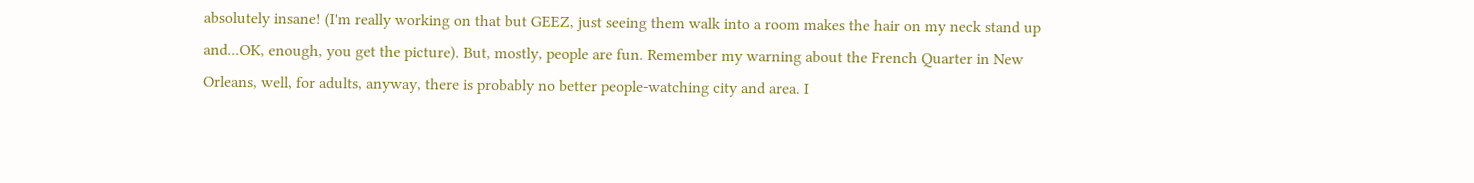absolutely insane! (I'm really working on that but GEEZ, just seeing them walk into a room makes the hair on my neck stand up and...OK, enough, you get the picture). But, mostly, people are fun. Remember my warning about the French Quarter in New Orleans, well, for adults, anyway, there is probably no better people-watching city and area. I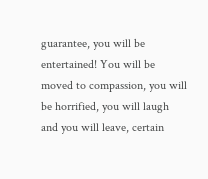guarantee, you will be entertained! You will be moved to compassion, you will be horrified, you will laugh and you will leave, certain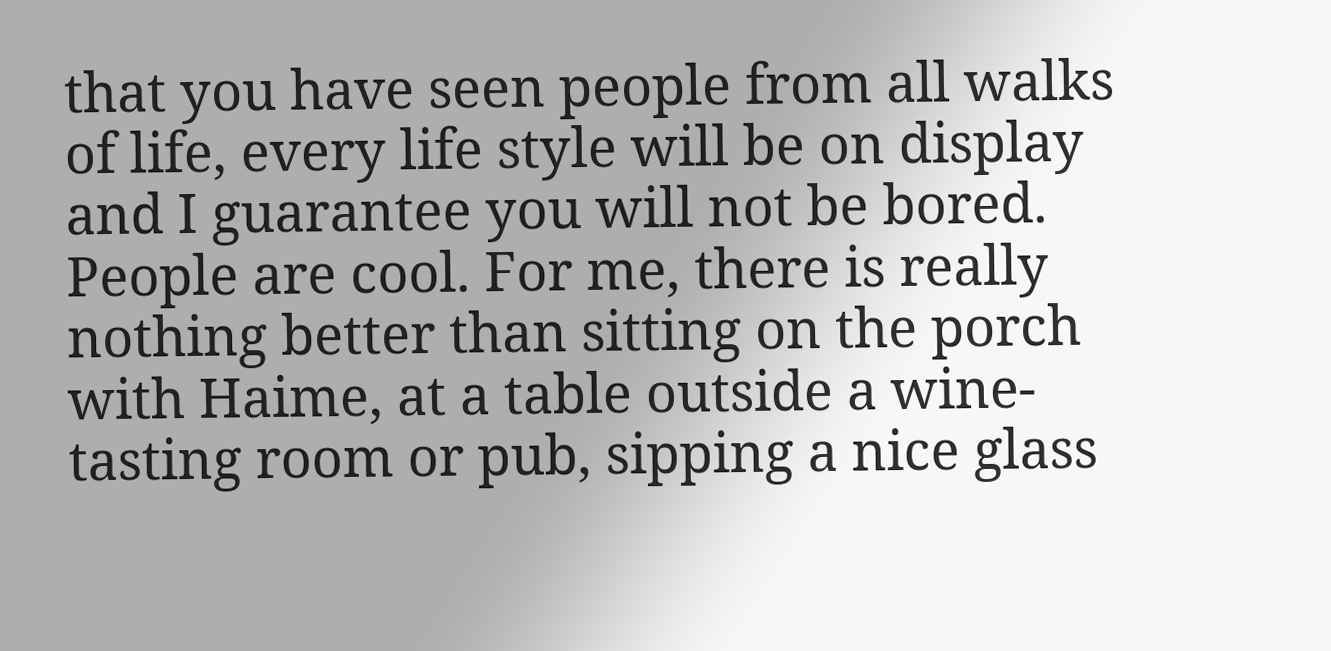that you have seen people from all walks of life, every life style will be on display and I guarantee you will not be bored. People are cool. For me, there is really nothing better than sitting on the porch  with Haime, at a table outside a wine-tasting room or pub, sipping a nice glass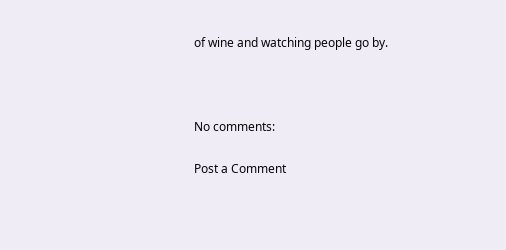of wine and watching people go by.



No comments:

Post a Comment